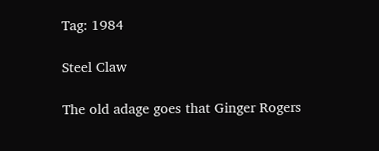Tag: 1984

Steel Claw

The old adage goes that Ginger Rogers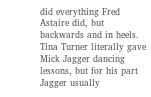did everything Fred Astaire did, but backwards and in heels. Tina Turner literally gave Mick Jagger dancing lessons, but for his part Jagger usually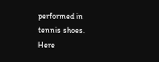performed in tennis shoes. Here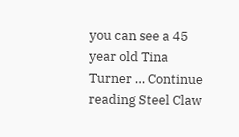you can see a 45 year old Tina Turner … Continue reading Steel Claw